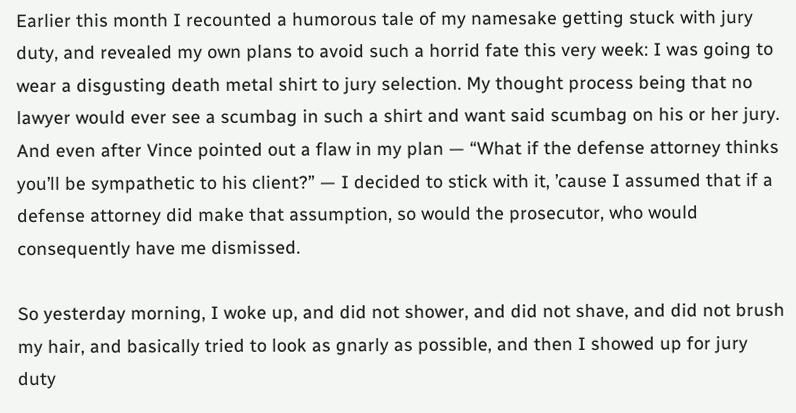Earlier this month I recounted a humorous tale of my namesake getting stuck with jury duty, and revealed my own plans to avoid such a horrid fate this very week: I was going to wear a disgusting death metal shirt to jury selection. My thought process being that no lawyer would ever see a scumbag in such a shirt and want said scumbag on his or her jury. And even after Vince pointed out a flaw in my plan — “What if the defense attorney thinks you’ll be sympathetic to his client?” — I decided to stick with it, ’cause I assumed that if a defense attorney did make that assumption, so would the prosecutor, who would consequently have me dismissed.

So yesterday morning, I woke up, and did not shower, and did not shave, and did not brush my hair, and basically tried to look as gnarly as possible, and then I showed up for jury duty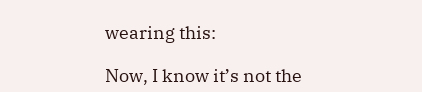wearing this:

Now, I know it’s not the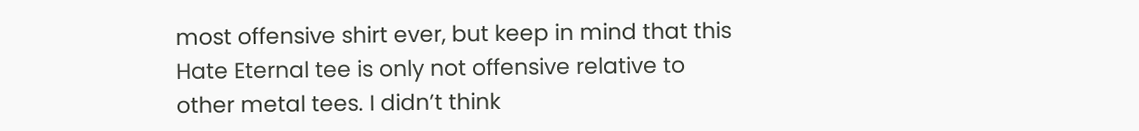most offensive shirt ever, but keep in mind that this Hate Eternal tee is only not offensive relative to other metal tees. I didn’t think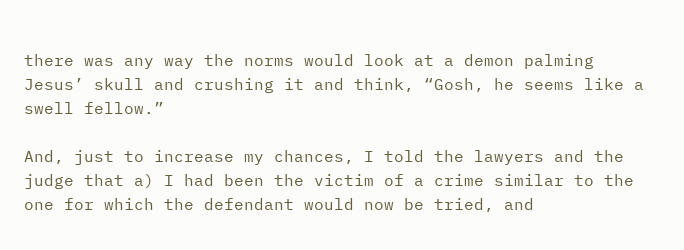there was any way the norms would look at a demon palming Jesus’ skull and crushing it and think, “Gosh, he seems like a swell fellow.”

And, just to increase my chances, I told the lawyers and the judge that a) I had been the victim of a crime similar to the one for which the defendant would now be tried, and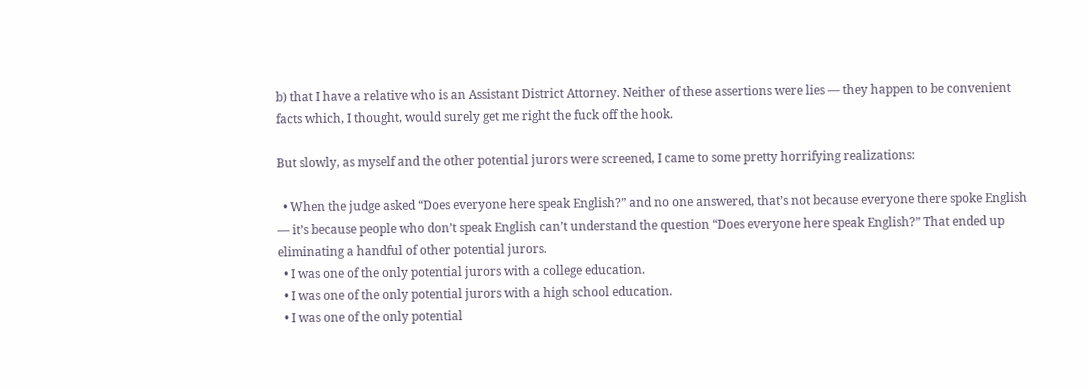b) that I have a relative who is an Assistant District Attorney. Neither of these assertions were lies — they happen to be convenient facts which, I thought, would surely get me right the fuck off the hook.

But slowly, as myself and the other potential jurors were screened, I came to some pretty horrifying realizations:

  • When the judge asked “Does everyone here speak English?” and no one answered, that’s not because everyone there spoke English — it’s because people who don’t speak English can’t understand the question “Does everyone here speak English?” That ended up eliminating a handful of other potential jurors.
  • I was one of the only potential jurors with a college education.
  • I was one of the only potential jurors with a high school education.
  • I was one of the only potential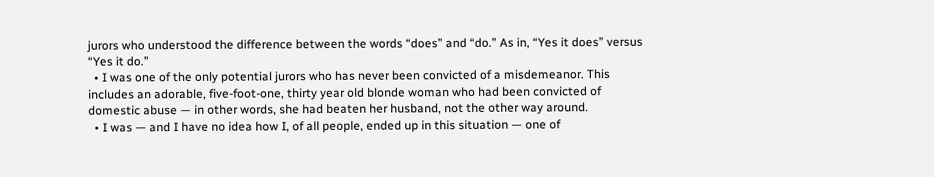jurors who understood the difference between the words “does” and “do.” As in, “Yes it does” versus “Yes it do.”
  • I was one of the only potential jurors who has never been convicted of a misdemeanor. This includes an adorable, five-foot-one, thirty year old blonde woman who had been convicted of domestic abuse — in other words, she had beaten her husband, not the other way around.
  • I was — and I have no idea how I, of all people, ended up in this situation — one of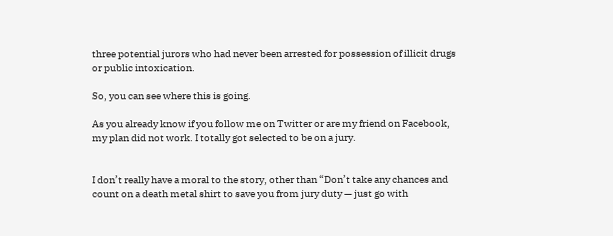three potential jurors who had never been arrested for possession of illicit drugs or public intoxication.

So, you can see where this is going.

As you already know if you follow me on Twitter or are my friend on Facebook, my plan did not work. I totally got selected to be on a jury.


I don’t really have a moral to the story, other than “Don’t take any chances and count on a death metal shirt to save you from jury duty — just go with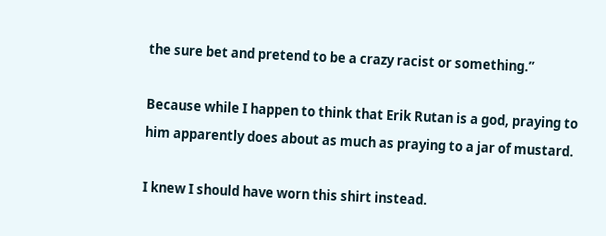the sure bet and pretend to be a crazy racist or something.”

Because while I happen to think that Erik Rutan is a god, praying to him apparently does about as much as praying to a jar of mustard.

I knew I should have worn this shirt instead.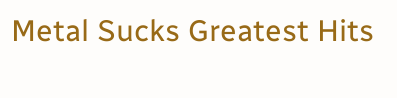Metal Sucks Greatest Hits